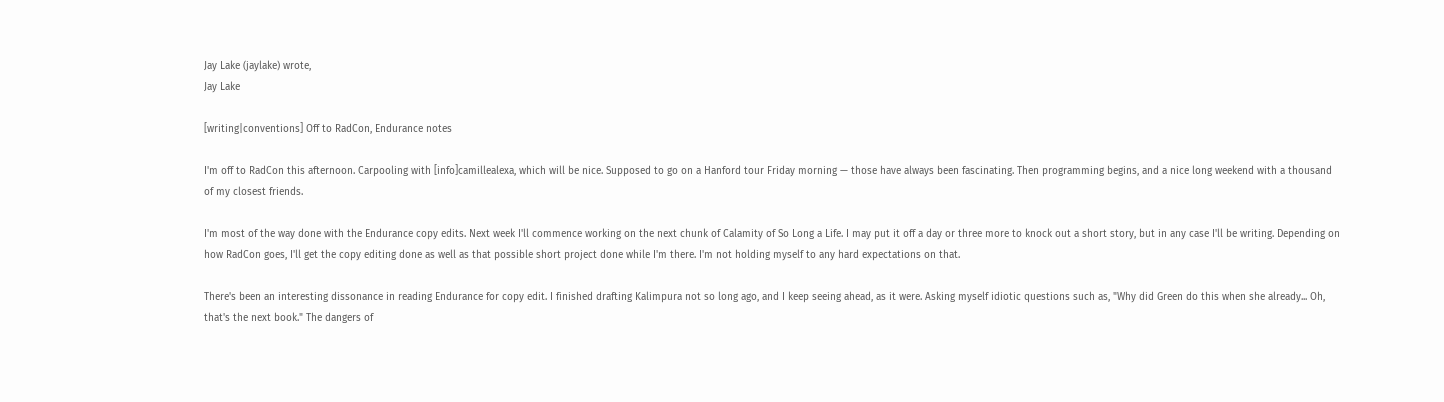Jay Lake (jaylake) wrote,
Jay Lake

[writing|conventions] Off to RadCon, Endurance notes

I'm off to RadCon this afternoon. Carpooling with [info]camillealexa, which will be nice. Supposed to go on a Hanford tour Friday morning — those have always been fascinating. Then programming begins, and a nice long weekend with a thousand of my closest friends.

I'm most of the way done with the Endurance copy edits. Next week I'll commence working on the next chunk of Calamity of So Long a Life. I may put it off a day or three more to knock out a short story, but in any case I'll be writing. Depending on how RadCon goes, I'll get the copy editing done as well as that possible short project done while I'm there. I'm not holding myself to any hard expectations on that.

There's been an interesting dissonance in reading Endurance for copy edit. I finished drafting Kalimpura not so long ago, and I keep seeing ahead, as it were. Asking myself idiotic questions such as, "Why did Green do this when she already... Oh, that's the next book." The dangers of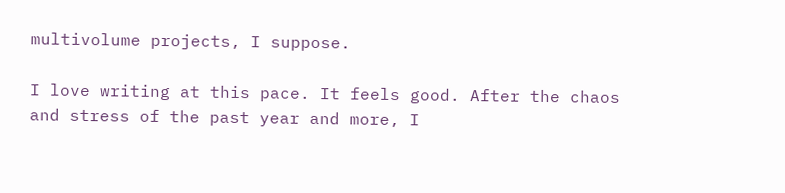multivolume projects, I suppose.

I love writing at this pace. It feels good. After the chaos and stress of the past year and more, I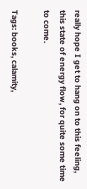really hope I get to hang on to this feeling, this state of energy flow, for quite some time to come.

Tags: books, calamity,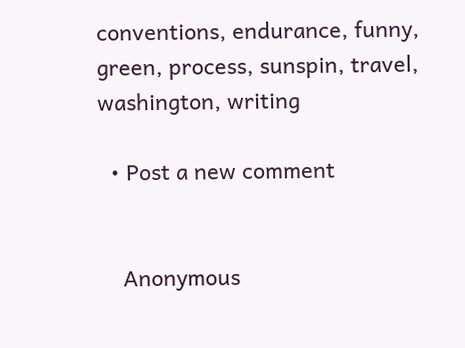conventions, endurance, funny, green, process, sunspin, travel, washington, writing

  • Post a new comment


    Anonymous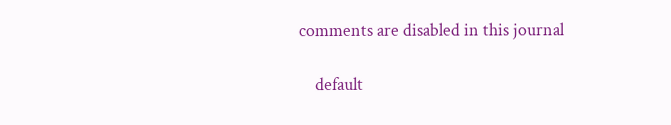comments are disabled in this journal

    default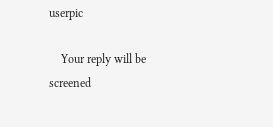userpic

    Your reply will be screened